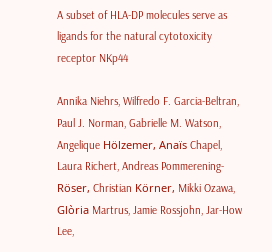A subset of HLA-DP molecules serve as ligands for the natural cytotoxicity receptor NKp44

Annika Niehrs, Wilfredo F. Garcia-Beltran, Paul J. Norman, Gabrielle M. Watson, Angelique Hölzemer, Anaïs Chapel, Laura Richert, Andreas Pommerening-Röser, Christian Körner, Mikki Ozawa, Glòria Martrus, Jamie Rossjohn, Jar-How Lee,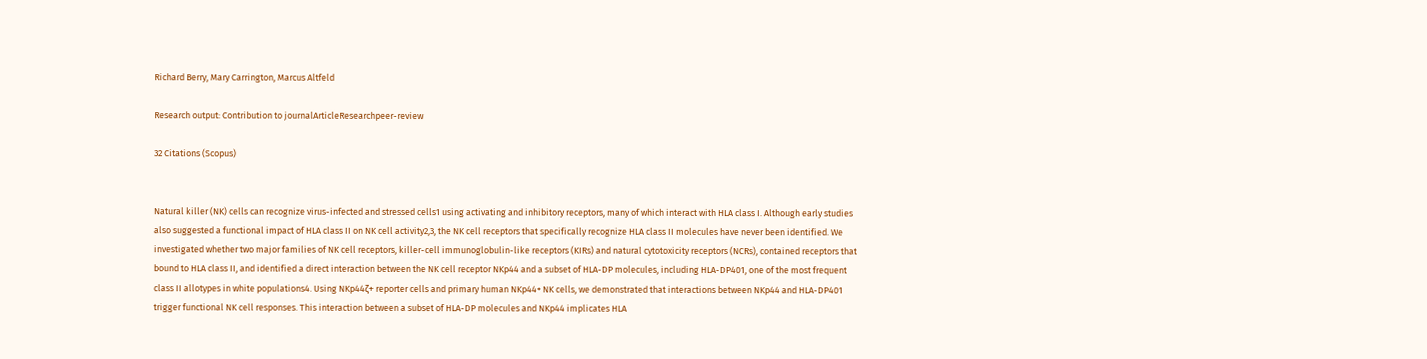Richard Berry, Mary Carrington, Marcus Altfeld

Research output: Contribution to journalArticleResearchpeer-review

32 Citations (Scopus)


Natural killer (NK) cells can recognize virus-infected and stressed cells1 using activating and inhibitory receptors, many of which interact with HLA class I. Although early studies also suggested a functional impact of HLA class II on NK cell activity2,3, the NK cell receptors that specifically recognize HLA class II molecules have never been identified. We investigated whether two major families of NK cell receptors, killer-cell immunoglobulin-like receptors (KIRs) and natural cytotoxicity receptors (NCRs), contained receptors that bound to HLA class II, and identified a direct interaction between the NK cell receptor NKp44 and a subset of HLA-DP molecules, including HLA-DP401, one of the most frequent class II allotypes in white populations4. Using NKp44ζ+ reporter cells and primary human NKp44+ NK cells, we demonstrated that interactions between NKp44 and HLA-DP401 trigger functional NK cell responses. This interaction between a subset of HLA-DP molecules and NKp44 implicates HLA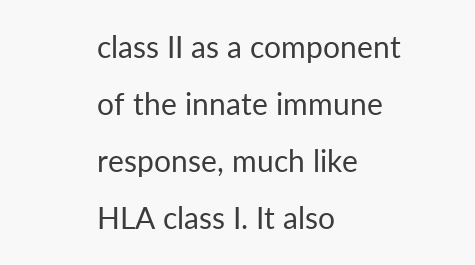class II as a component of the innate immune response, much like HLA class I. It also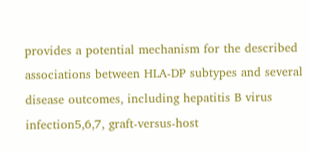provides a potential mechanism for the described associations between HLA-DP subtypes and several disease outcomes, including hepatitis B virus infection5,6,7, graft-versus-host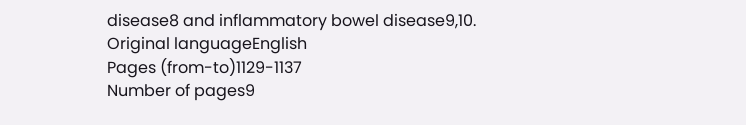disease8 and inflammatory bowel disease9,10.
Original languageEnglish
Pages (from-to)1129-1137
Number of pages9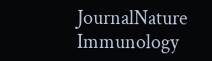JournalNature Immunology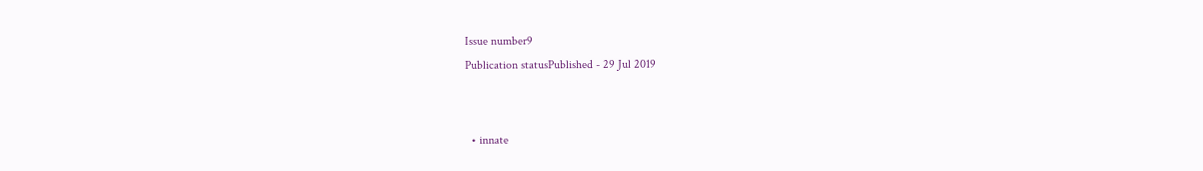Issue number9
Publication statusPublished - 29 Jul 2019


  • innate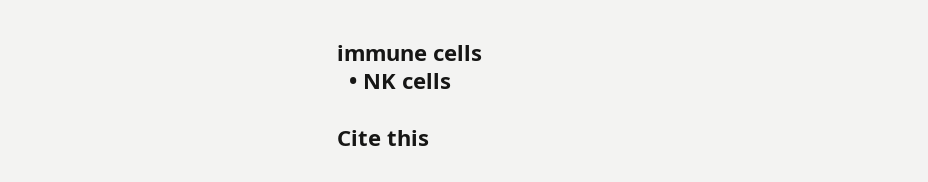immune cells
  • NK cells

Cite this